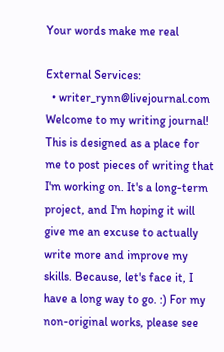Your words make me real

External Services:
  • writer_rynn@livejournal.com
Welcome to my writing journal! This is designed as a place for me to post pieces of writing that I'm working on. It's a long-term project, and I'm hoping it will give me an excuse to actually write more and improve my skills. Because, let's face it, I have a long way to go. :) For my non-original works, please see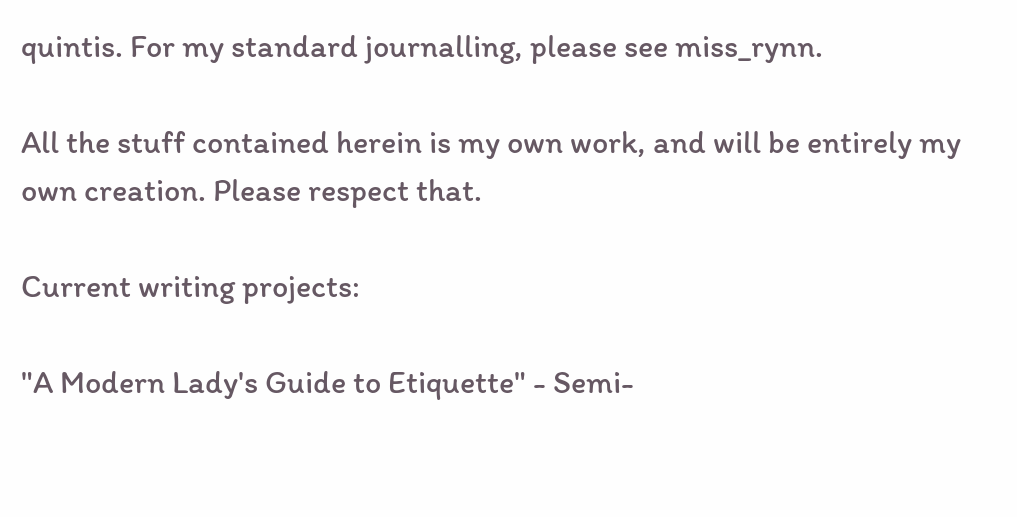quintis. For my standard journalling, please see miss_rynn.

All the stuff contained herein is my own work, and will be entirely my own creation. Please respect that.

Current writing projects:

"A Modern Lady's Guide to Etiquette" - Semi-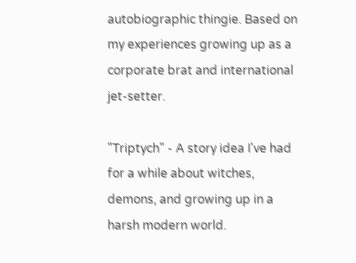autobiographic thingie. Based on my experiences growing up as a corporate brat and international jet-setter.

"Triptych" - A story idea I've had for a while about witches, demons, and growing up in a harsh modern world.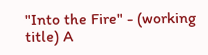"Into the Fire" - (working title) A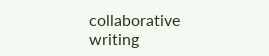collaborative writing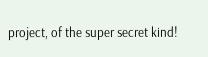project, of the super secret kind!